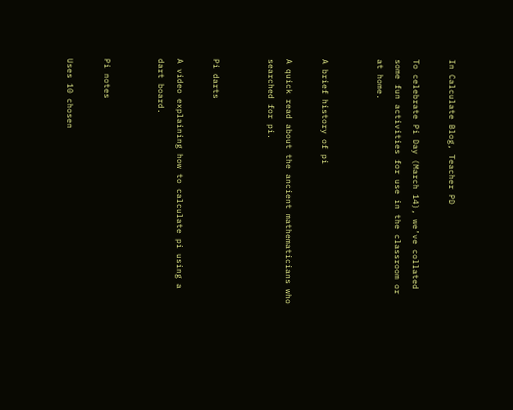In Calculate Blog, Teacher PD

To celebrate Pi Day (March 14), we’ve collated some fun activities for use in the classroom or at home.


A brief history of pi

A quick read about the ancient mathematicians who searched for pi.


Pi darts

A video explaining how to calculate pi using a dart board.


Pi notes

Uses 10 chosen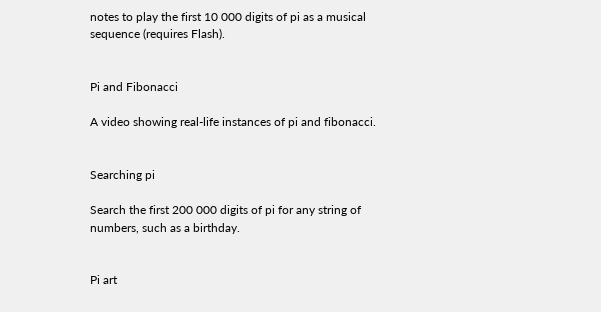notes to play the first 10 000 digits of pi as a musical sequence (requires Flash).


Pi and Fibonacci

A video showing real-life instances of pi and fibonacci.


Searching pi

Search the first 200 000 digits of pi for any string of numbers, such as a birthday.


Pi art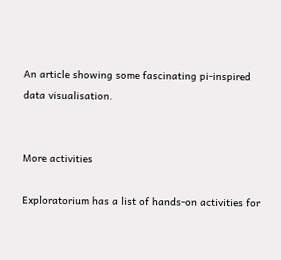An article showing some fascinating pi-inspired data visualisation.


More activities

Exploratorium has a list of hands-on activities for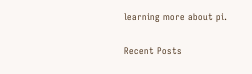learning more about pi.

Recent Posts